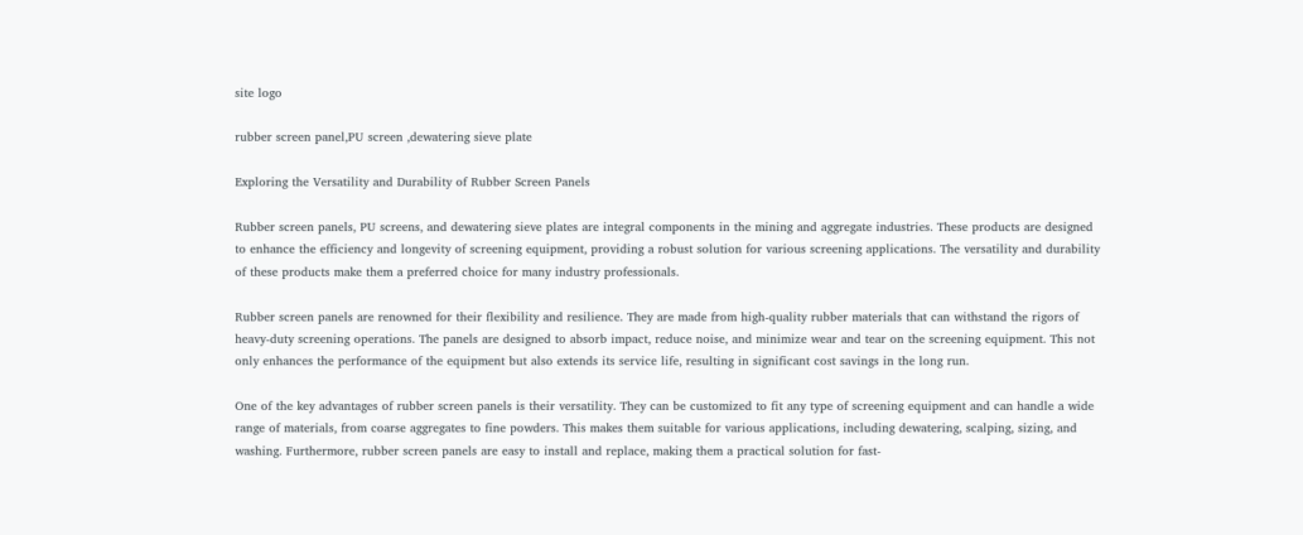site logo

rubber screen panel,PU screen ,dewatering sieve plate

Exploring the Versatility and Durability of Rubber Screen Panels

Rubber screen panels, PU screens, and dewatering sieve plates are integral components in the mining and aggregate industries. These products are designed to enhance the efficiency and longevity of screening equipment, providing a robust solution for various screening applications. The versatility and durability of these products make them a preferred choice for many industry professionals.

Rubber screen panels are renowned for their flexibility and resilience. They are made from high-quality rubber materials that can withstand the rigors of heavy-duty screening operations. The panels are designed to absorb impact, reduce noise, and minimize wear and tear on the screening equipment. This not only enhances the performance of the equipment but also extends its service life, resulting in significant cost savings in the long run.

One of the key advantages of rubber screen panels is their versatility. They can be customized to fit any type of screening equipment and can handle a wide range of materials, from coarse aggregates to fine powders. This makes them suitable for various applications, including dewatering, scalping, sizing, and washing. Furthermore, rubber screen panels are easy to install and replace, making them a practical solution for fast-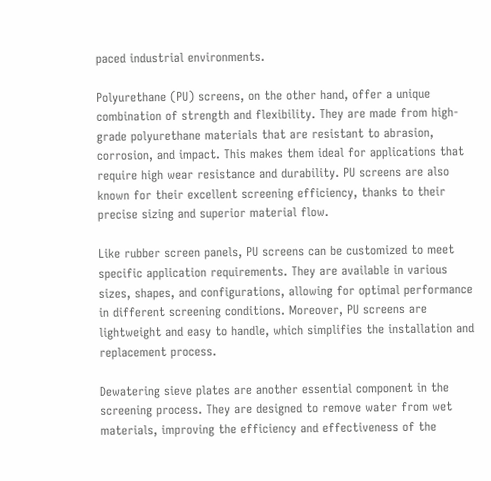paced industrial environments.

Polyurethane (PU) screens, on the other hand, offer a unique combination of strength and flexibility. They are made from high-grade polyurethane materials that are resistant to abrasion, corrosion, and impact. This makes them ideal for applications that require high wear resistance and durability. PU screens are also known for their excellent screening efficiency, thanks to their precise sizing and superior material flow.

Like rubber screen panels, PU screens can be customized to meet specific application requirements. They are available in various sizes, shapes, and configurations, allowing for optimal performance in different screening conditions. Moreover, PU screens are lightweight and easy to handle, which simplifies the installation and replacement process.

Dewatering sieve plates are another essential component in the screening process. They are designed to remove water from wet materials, improving the efficiency and effectiveness of the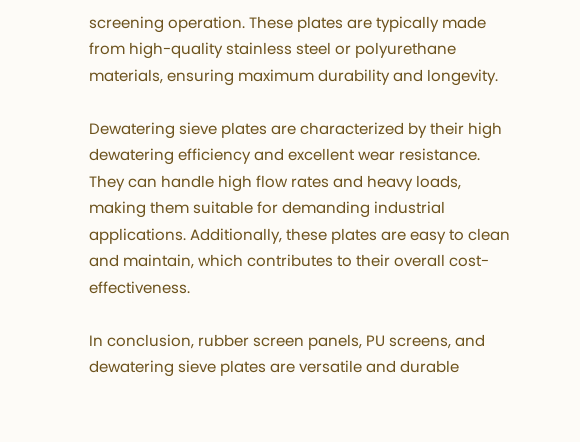screening operation. These plates are typically made from high-quality stainless steel or polyurethane materials, ensuring maximum durability and longevity.

Dewatering sieve plates are characterized by their high dewatering efficiency and excellent wear resistance. They can handle high flow rates and heavy loads, making them suitable for demanding industrial applications. Additionally, these plates are easy to clean and maintain, which contributes to their overall cost-effectiveness.

In conclusion, rubber screen panels, PU screens, and dewatering sieve plates are versatile and durable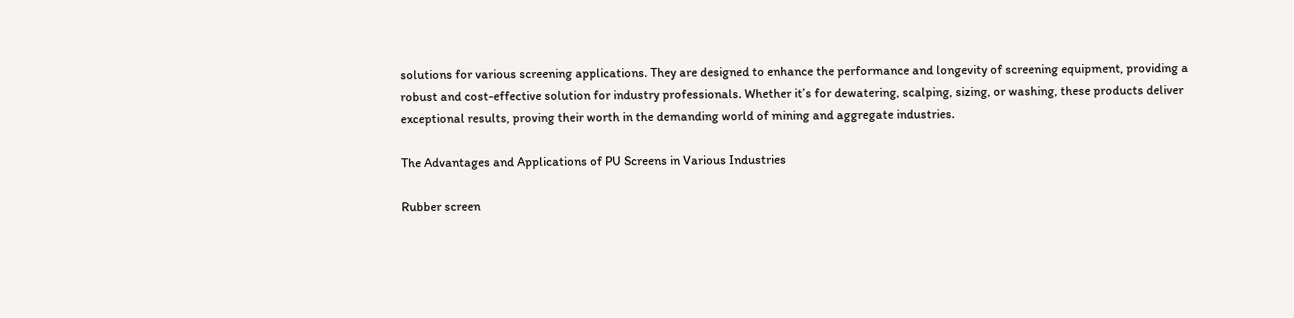solutions for various screening applications. They are designed to enhance the performance and longevity of screening equipment, providing a robust and cost-effective solution for industry professionals. Whether it’s for dewatering, scalping, sizing, or washing, these products deliver exceptional results, proving their worth in the demanding world of mining and aggregate industries.

The Advantages and Applications of PU Screens in Various Industries

Rubber screen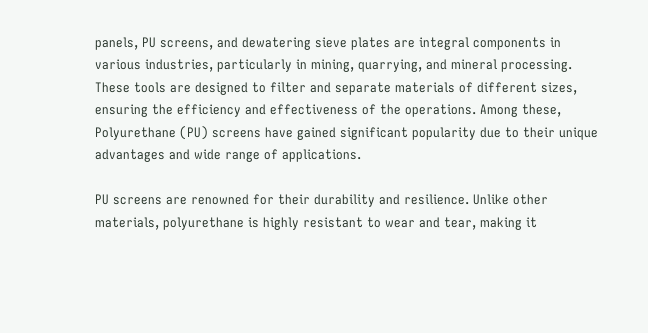panels, PU screens, and dewatering sieve plates are integral components in various industries, particularly in mining, quarrying, and mineral processing. These tools are designed to filter and separate materials of different sizes, ensuring the efficiency and effectiveness of the operations. Among these, Polyurethane (PU) screens have gained significant popularity due to their unique advantages and wide range of applications.

PU screens are renowned for their durability and resilience. Unlike other materials, polyurethane is highly resistant to wear and tear, making it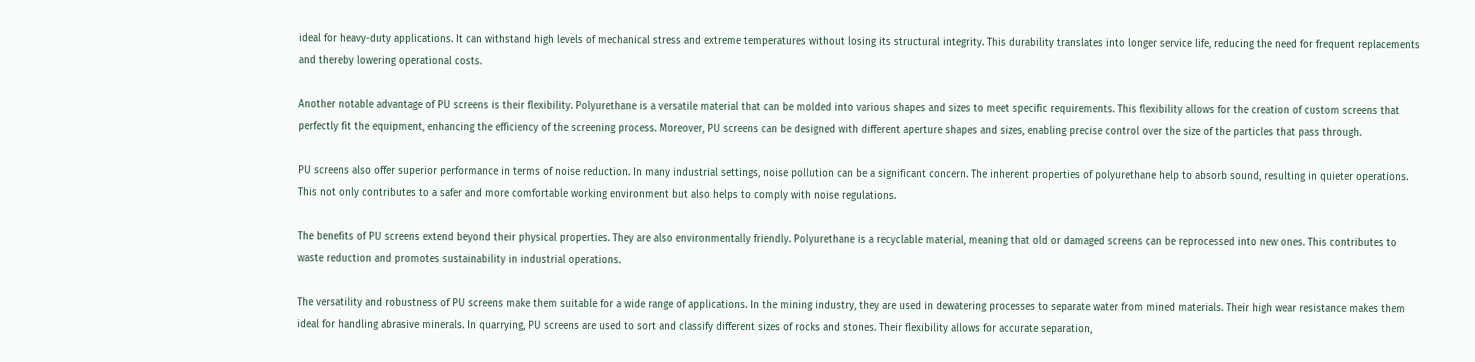ideal for heavy-duty applications. It can withstand high levels of mechanical stress and extreme temperatures without losing its structural integrity. This durability translates into longer service life, reducing the need for frequent replacements and thereby lowering operational costs.

Another notable advantage of PU screens is their flexibility. Polyurethane is a versatile material that can be molded into various shapes and sizes to meet specific requirements. This flexibility allows for the creation of custom screens that perfectly fit the equipment, enhancing the efficiency of the screening process. Moreover, PU screens can be designed with different aperture shapes and sizes, enabling precise control over the size of the particles that pass through.

PU screens also offer superior performance in terms of noise reduction. In many industrial settings, noise pollution can be a significant concern. The inherent properties of polyurethane help to absorb sound, resulting in quieter operations. This not only contributes to a safer and more comfortable working environment but also helps to comply with noise regulations.

The benefits of PU screens extend beyond their physical properties. They are also environmentally friendly. Polyurethane is a recyclable material, meaning that old or damaged screens can be reprocessed into new ones. This contributes to waste reduction and promotes sustainability in industrial operations.

The versatility and robustness of PU screens make them suitable for a wide range of applications. In the mining industry, they are used in dewatering processes to separate water from mined materials. Their high wear resistance makes them ideal for handling abrasive minerals. In quarrying, PU screens are used to sort and classify different sizes of rocks and stones. Their flexibility allows for accurate separation,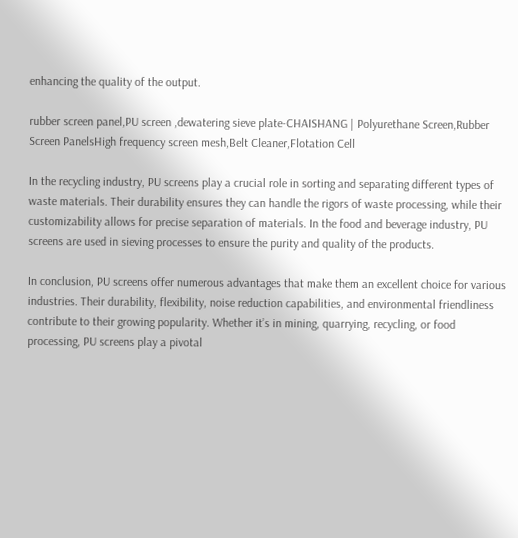enhancing the quality of the output.

rubber screen panel,PU screen ,dewatering sieve plate-CHAISHANG | Polyurethane Screen,Rubber Screen PanelsHigh frequency screen mesh,Belt Cleaner,Flotation Cell

In the recycling industry, PU screens play a crucial role in sorting and separating different types of waste materials. Their durability ensures they can handle the rigors of waste processing, while their customizability allows for precise separation of materials. In the food and beverage industry, PU screens are used in sieving processes to ensure the purity and quality of the products.

In conclusion, PU screens offer numerous advantages that make them an excellent choice for various industries. Their durability, flexibility, noise reduction capabilities, and environmental friendliness contribute to their growing popularity. Whether it’s in mining, quarrying, recycling, or food processing, PU screens play a pivotal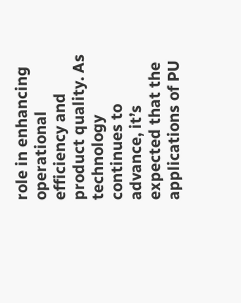role in enhancing operational efficiency and product quality. As technology continues to advance, it’s expected that the applications of PU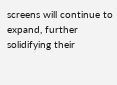screens will continue to expand, further solidifying their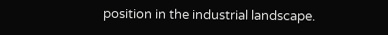position in the industrial landscape.